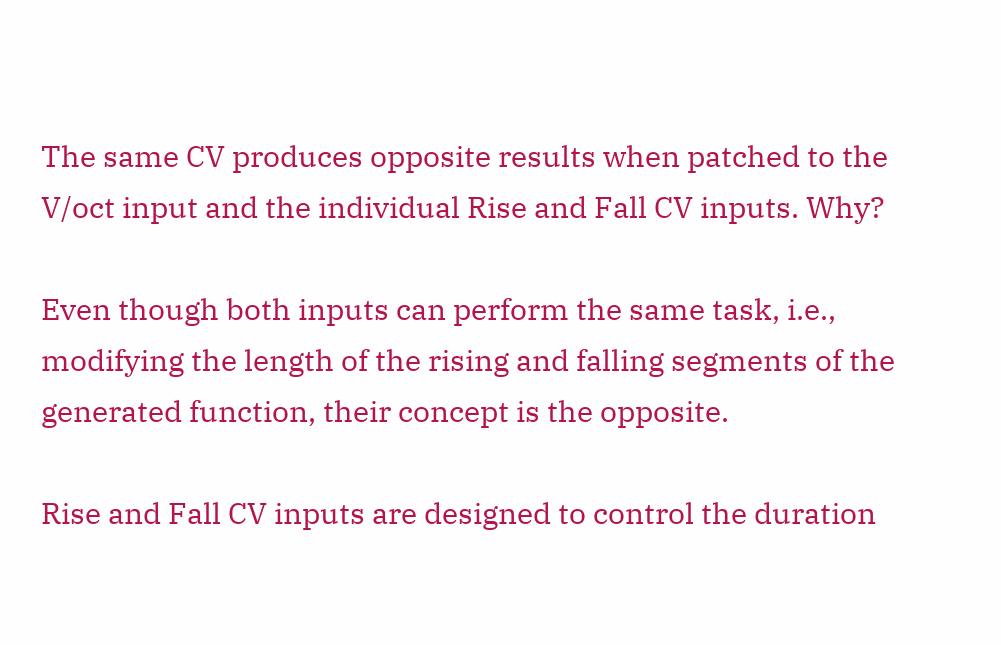The same CV produces opposite results when patched to the V/oct input and the individual Rise and Fall CV inputs. Why?

Even though both inputs can perform the same task, i.e., modifying the length of the rising and falling segments of the generated function, their concept is the opposite.

Rise and Fall CV inputs are designed to control the duration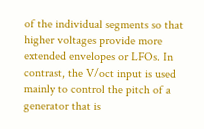of the individual segments so that higher voltages provide more extended envelopes or LFOs. In contrast, the V/oct input is used mainly to control the pitch of a generator that is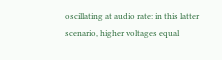oscillating at audio rate: in this latter scenario, higher voltages equal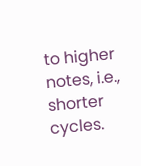to higher notes, i.e., shorter cycles.